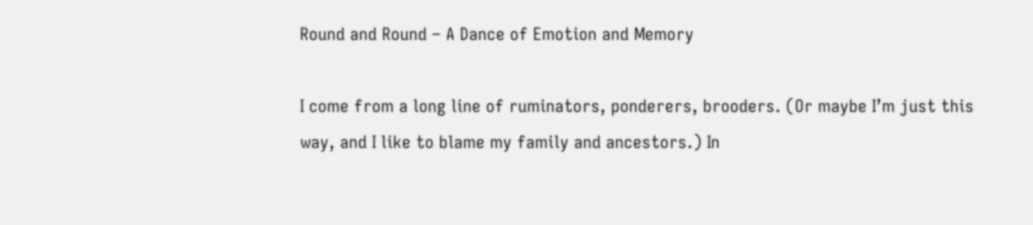Round and Round – A Dance of Emotion and Memory

I come from a long line of ruminators, ponderers, brooders. (Or maybe I’m just this way, and I like to blame my family and ancestors.) In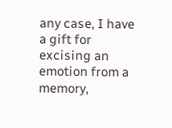any case, I have a gift for excising an emotion from a memory,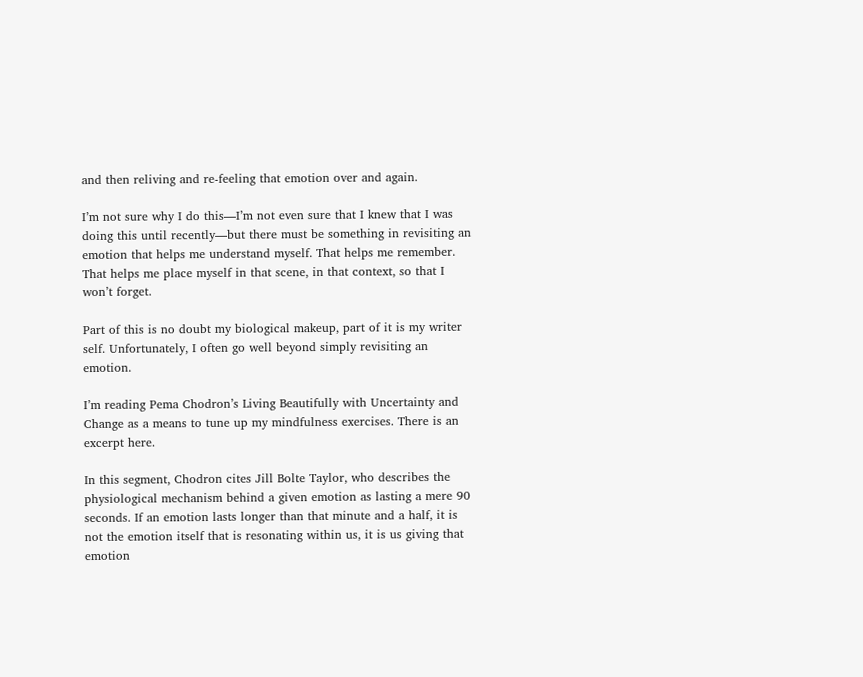and then reliving and re-feeling that emotion over and again.

I’m not sure why I do this—I’m not even sure that I knew that I was doing this until recently—but there must be something in revisiting an emotion that helps me understand myself. That helps me remember. That helps me place myself in that scene, in that context, so that I won’t forget.

Part of this is no doubt my biological makeup, part of it is my writer self. Unfortunately, I often go well beyond simply revisiting an emotion.

I’m reading Pema Chodron’s Living Beautifully with Uncertainty and Change as a means to tune up my mindfulness exercises. There is an excerpt here.

In this segment, Chodron cites Jill Bolte Taylor, who describes the physiological mechanism behind a given emotion as lasting a mere 90 seconds. If an emotion lasts longer than that minute and a half, it is not the emotion itself that is resonating within us, it is us giving that emotion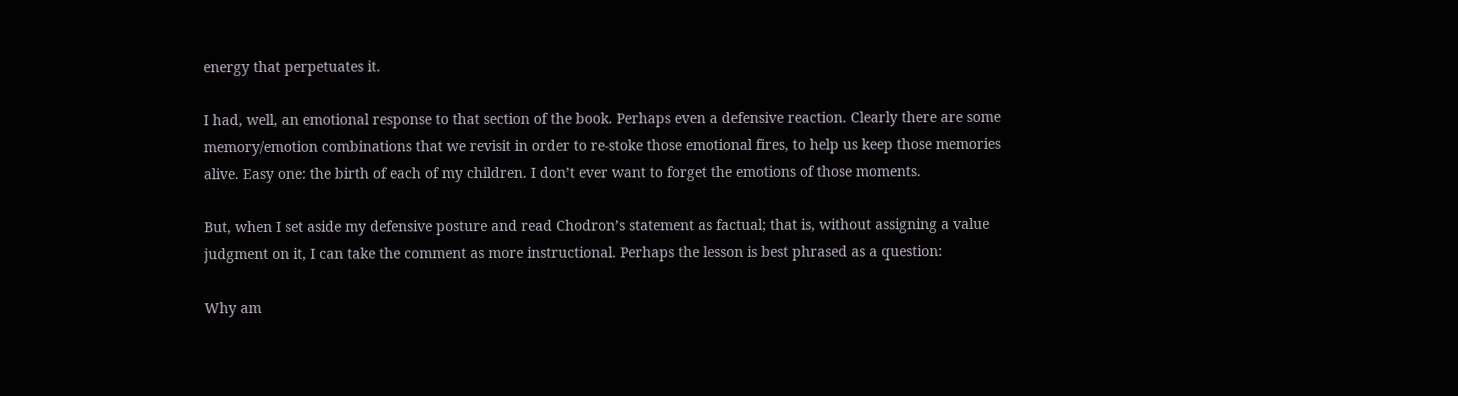energy that perpetuates it.

I had, well, an emotional response to that section of the book. Perhaps even a defensive reaction. Clearly there are some memory/emotion combinations that we revisit in order to re-stoke those emotional fires, to help us keep those memories alive. Easy one: the birth of each of my children. I don’t ever want to forget the emotions of those moments.

But, when I set aside my defensive posture and read Chodron’s statement as factual; that is, without assigning a value judgment on it, I can take the comment as more instructional. Perhaps the lesson is best phrased as a question:

Why am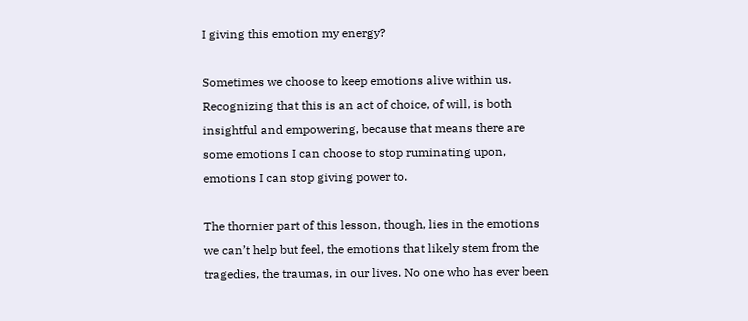I giving this emotion my energy?

Sometimes we choose to keep emotions alive within us. Recognizing that this is an act of choice, of will, is both insightful and empowering, because that means there are some emotions I can choose to stop ruminating upon, emotions I can stop giving power to.

The thornier part of this lesson, though, lies in the emotions we can’t help but feel, the emotions that likely stem from the tragedies, the traumas, in our lives. No one who has ever been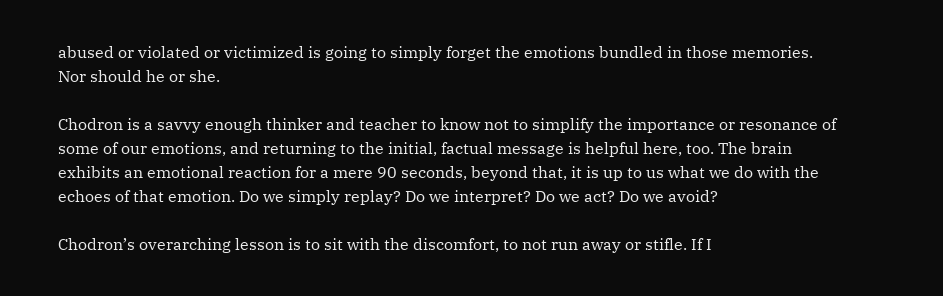abused or violated or victimized is going to simply forget the emotions bundled in those memories. Nor should he or she.

Chodron is a savvy enough thinker and teacher to know not to simplify the importance or resonance of some of our emotions, and returning to the initial, factual message is helpful here, too. The brain exhibits an emotional reaction for a mere 90 seconds, beyond that, it is up to us what we do with the echoes of that emotion. Do we simply replay? Do we interpret? Do we act? Do we avoid?

Chodron’s overarching lesson is to sit with the discomfort, to not run away or stifle. If I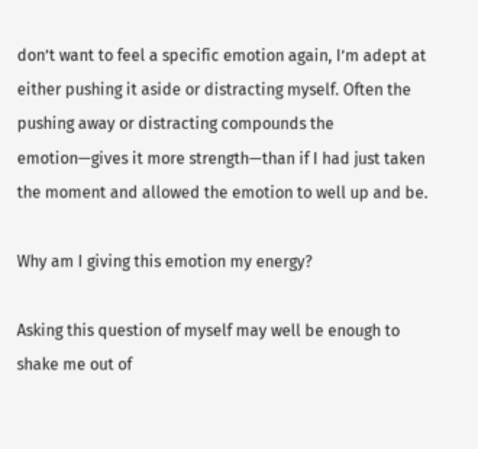don’t want to feel a specific emotion again, I’m adept at either pushing it aside or distracting myself. Often the pushing away or distracting compounds the emotion—gives it more strength—than if I had just taken the moment and allowed the emotion to well up and be.

Why am I giving this emotion my energy?

Asking this question of myself may well be enough to shake me out of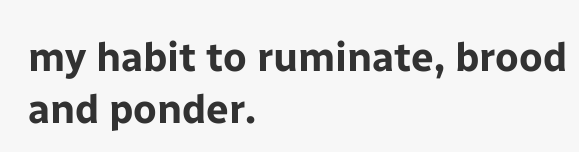my habit to ruminate, brood and ponder.